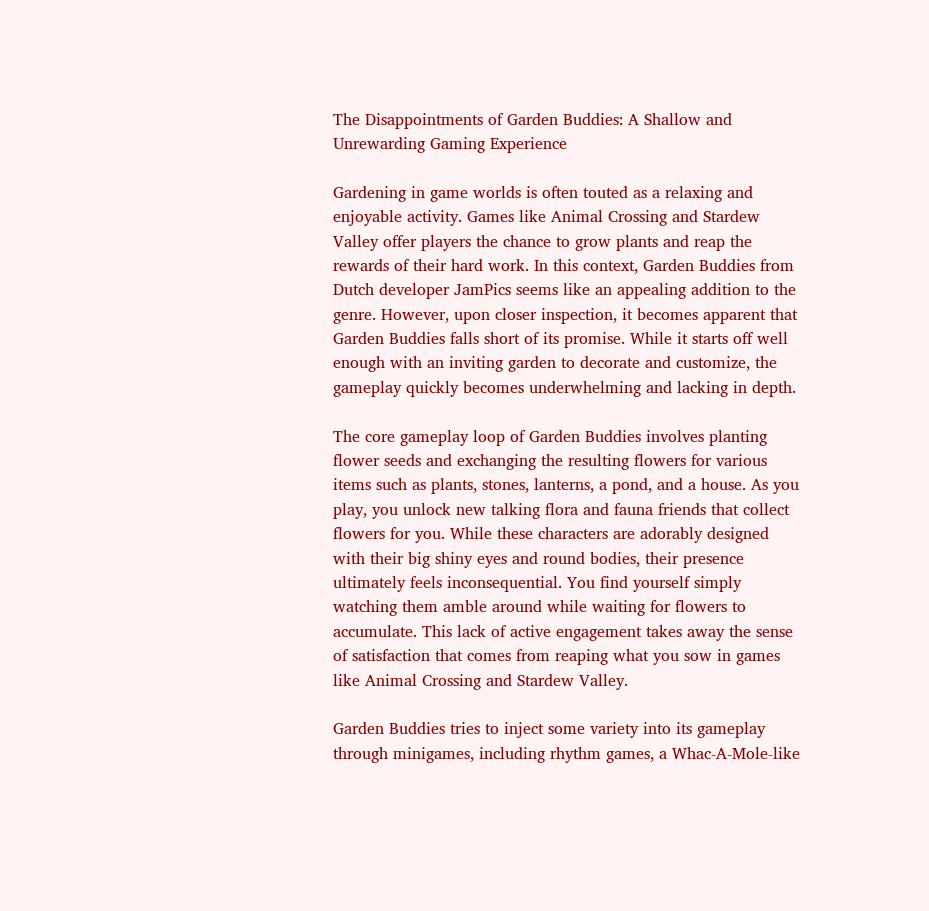The Disappointments of Garden Buddies: A Shallow and Unrewarding Gaming Experience

Gardening in game worlds is often touted as a relaxing and enjoyable activity. Games like Animal Crossing and Stardew Valley offer players the chance to grow plants and reap the rewards of their hard work. In this context, Garden Buddies from Dutch developer JamPics seems like an appealing addition to the genre. However, upon closer inspection, it becomes apparent that Garden Buddies falls short of its promise. While it starts off well enough with an inviting garden to decorate and customize, the gameplay quickly becomes underwhelming and lacking in depth.

The core gameplay loop of Garden Buddies involves planting flower seeds and exchanging the resulting flowers for various items such as plants, stones, lanterns, a pond, and a house. As you play, you unlock new talking flora and fauna friends that collect flowers for you. While these characters are adorably designed with their big shiny eyes and round bodies, their presence ultimately feels inconsequential. You find yourself simply watching them amble around while waiting for flowers to accumulate. This lack of active engagement takes away the sense of satisfaction that comes from reaping what you sow in games like Animal Crossing and Stardew Valley.

Garden Buddies tries to inject some variety into its gameplay through minigames, including rhythm games, a Whac-A-Mole-like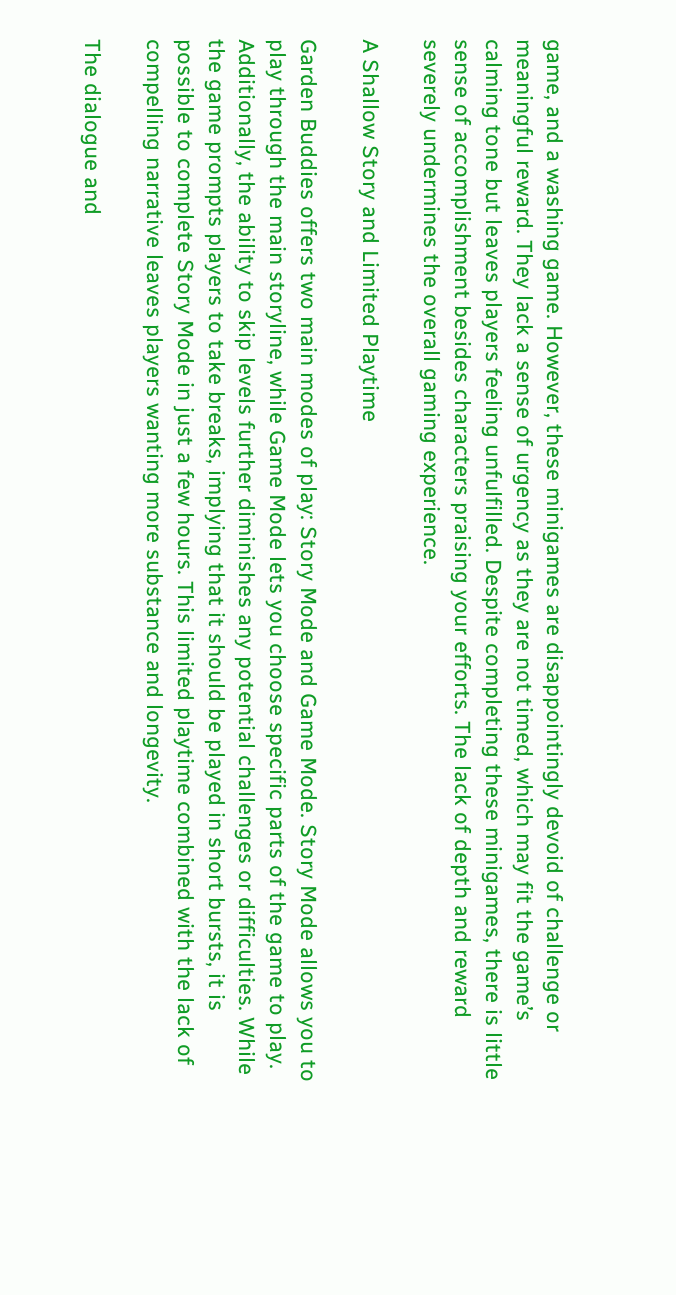game, and a washing game. However, these minigames are disappointingly devoid of challenge or meaningful reward. They lack a sense of urgency as they are not timed, which may fit the game’s calming tone but leaves players feeling unfulfilled. Despite completing these minigames, there is little sense of accomplishment besides characters praising your efforts. The lack of depth and reward severely undermines the overall gaming experience.

A Shallow Story and Limited Playtime

Garden Buddies offers two main modes of play: Story Mode and Game Mode. Story Mode allows you to play through the main storyline, while Game Mode lets you choose specific parts of the game to play. Additionally, the ability to skip levels further diminishes any potential challenges or difficulties. While the game prompts players to take breaks, implying that it should be played in short bursts, it is possible to complete Story Mode in just a few hours. This limited playtime combined with the lack of compelling narrative leaves players wanting more substance and longevity.

The dialogue and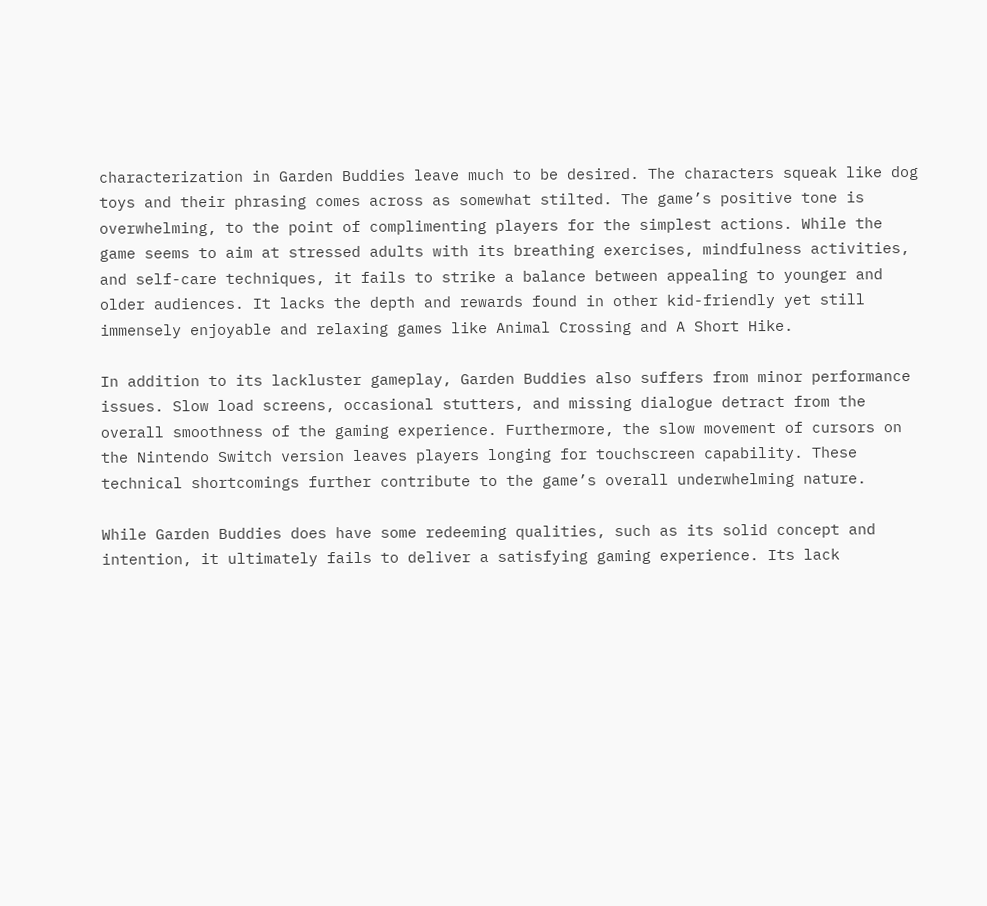characterization in Garden Buddies leave much to be desired. The characters squeak like dog toys and their phrasing comes across as somewhat stilted. The game’s positive tone is overwhelming, to the point of complimenting players for the simplest actions. While the game seems to aim at stressed adults with its breathing exercises, mindfulness activities, and self-care techniques, it fails to strike a balance between appealing to younger and older audiences. It lacks the depth and rewards found in other kid-friendly yet still immensely enjoyable and relaxing games like Animal Crossing and A Short Hike.

In addition to its lackluster gameplay, Garden Buddies also suffers from minor performance issues. Slow load screens, occasional stutters, and missing dialogue detract from the overall smoothness of the gaming experience. Furthermore, the slow movement of cursors on the Nintendo Switch version leaves players longing for touchscreen capability. These technical shortcomings further contribute to the game’s overall underwhelming nature.

While Garden Buddies does have some redeeming qualities, such as its solid concept and intention, it ultimately fails to deliver a satisfying gaming experience. Its lack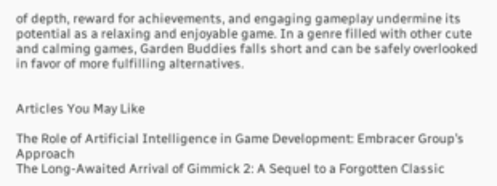of depth, reward for achievements, and engaging gameplay undermine its potential as a relaxing and enjoyable game. In a genre filled with other cute and calming games, Garden Buddies falls short and can be safely overlooked in favor of more fulfilling alternatives.


Articles You May Like

The Role of Artificial Intelligence in Game Development: Embracer Group’s Approach
The Long-Awaited Arrival of Gimmick 2: A Sequel to a Forgotten Classic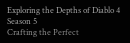Exploring the Depths of Diablo 4 Season 5
Crafting the Perfect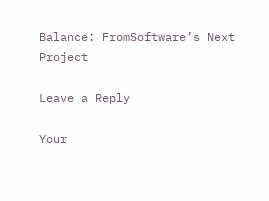Balance: FromSoftware’s Next Project

Leave a Reply

Your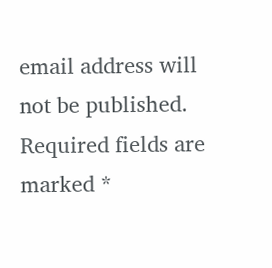email address will not be published. Required fields are marked *